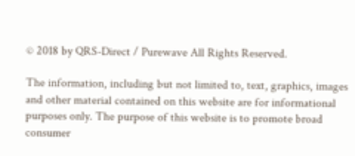© 2018 by QRS-Direct / Purewave All Rights Reserved.

The information, including but not limited to, text, graphics, images and other material contained on this website are for informational purposes only. The purpose of this website is to promote broad consumer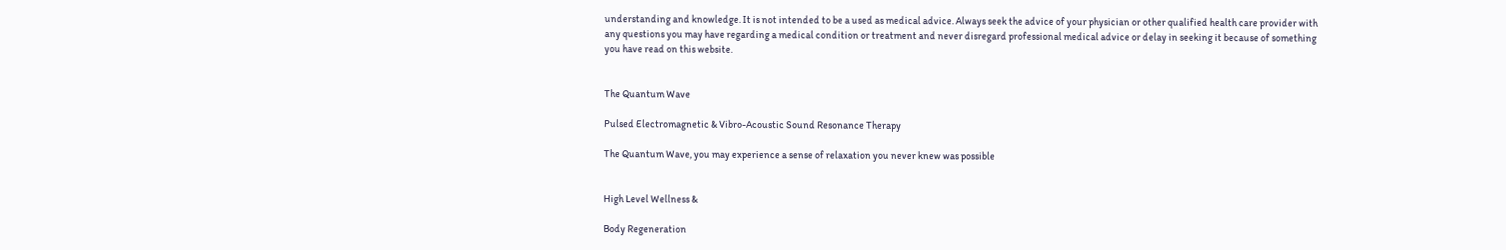understanding and knowledge. It is not intended to be a used as medical advice. Always seek the advice of your physician or other qualified health care provider with any questions you may have regarding a medical condition or treatment and never disregard professional medical advice or delay in seeking it because of something you have read on this website.


The Quantum Wave

Pulsed Electromagnetic & Vibro-Acoustic Sound Resonance Therapy

The Quantum Wave, you may experience a sense of relaxation you never knew was possible


High Level Wellness &

Body Regeneration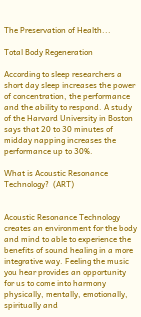The Preservation of Health...

Total Body Regeneration

According to sleep researchers a short day sleep increases the power of concentration, the performance and the ability to respond. A study of the Harvard University in Boston says that 20 to 30 minutes of  midday napping increases the performance up to 30%.

What is Acoustic Resonance Technology?  (ART)


Acoustic Resonance Technology creates an environment for the body and mind to able to experience the benefits of sound healing in a more integrative way. Feeling the music you hear provides an opportunity for us to come into harmony physically, mentally, emotionally, spiritually and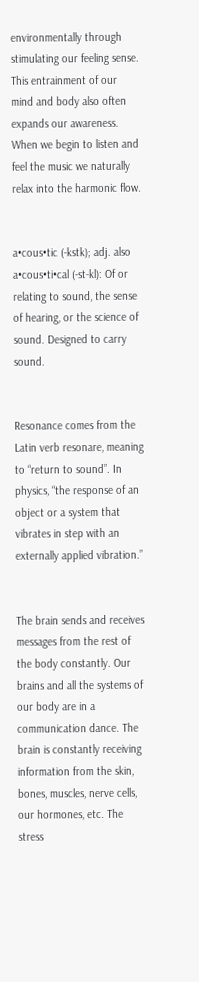environmentally through stimulating our feeling sense. This entrainment of our mind and body also often expands our awareness. When we begin to listen and feel the music we naturally relax into the harmonic flow.


a•cous•tic (-kstk); adj. also a•cous•ti•cal (-st-kl): Of or relating to sound, the sense of hearing, or the science of sound. Designed to carry sound.


Resonance comes from the Latin verb resonare, meaning to “return to sound”. In physics, “the response of an object or a system that vibrates in step with an externally applied vibration.”


The brain sends and receives messages from the rest of the body constantly. Our brains and all the systems of our body are in a communication dance. The brain is constantly receiving information from the skin, bones, muscles, nerve cells, our hormones, etc. The stress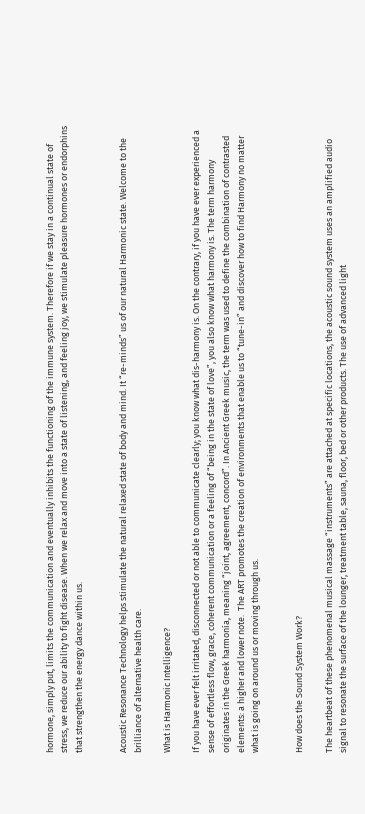hormone, simply put, limits the communication and eventually inhibits the functioning of the immune system. Therefore if we stay in a continual state of stress, we reduce our ability to fight disease. When we relax and move into a state of listening, and feeling joy, we stimulate pleasure hormones or endorphins that strengthen the energy dance within us.


Acoustic Resonance Technology helps stimulate the natural relaxed state of body and mind. It “re-minds” us of our natural Harmonic state. Welcome to the brilliance of alternative health care.

What is Harmonic Intelligence?

If you have ever felt irritated, disconnected or not able to communicate clearly; you know what dis-harmony is. On the contrary, if you have ever experienced a sense of effortless flow, grace, coherent communication or a feeling of “being in the state of love”, you also know what harmony is. The term harmony originates in the Greek harmonía, meaning “joint, agreement, concord”. In Ancient Greek music, the term was used to define the combination of contrasted elements: a higher and lower note.  The ART promotes the creation of environments that enable us to “tune-in” and discover how to find Harmony no matter what is going on around us or moving through us.


How does the Sound System Work?

The heartbeat of these phenomenal musical massage “instruments” are attached at specific locations, the acoustic sound system uses an amplified audio signal to resonate the surface of the lounger, treatment table, sauna, floor, bed or other products. The use of advanced light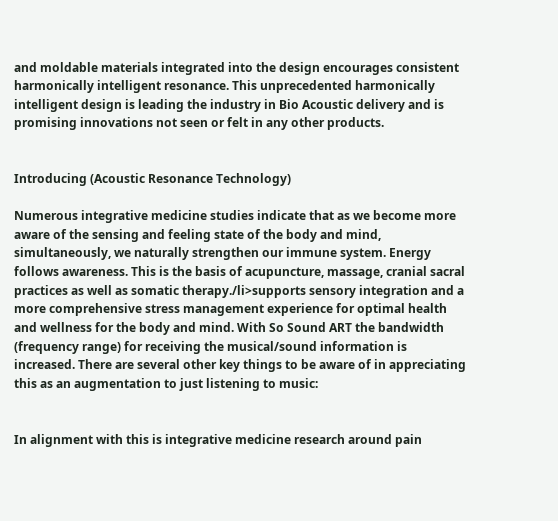and moldable materials integrated into the design encourages consistent harmonically intelligent resonance. This unprecedented harmonically intelligent design is leading the industry in Bio Acoustic delivery and is promising innovations not seen or felt in any other products.


Introducing (Acoustic Resonance Technology)

Numerous integrative medicine studies indicate that as we become more aware of the sensing and feeling state of the body and mind, simultaneously, we naturally strengthen our immune system. Energy follows awareness. This is the basis of acupuncture, massage, cranial sacral practices as well as somatic therapy./li>supports sensory integration and a more comprehensive stress management experience for optimal health and wellness for the body and mind. With So Sound ART the bandwidth (frequency range) for receiving the musical/sound information is increased. There are several other key things to be aware of in appreciating this as an augmentation to just listening to music:


In alignment with this is integrative medicine research around pain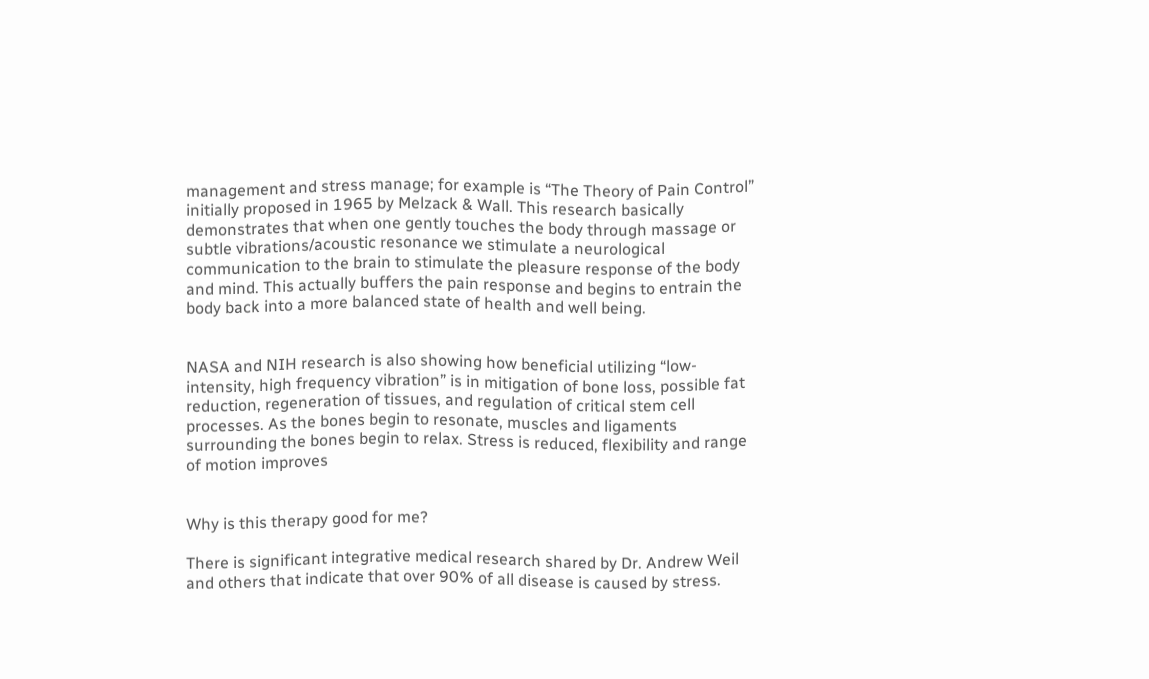management and stress manage; for example is “The Theory of Pain Control” initially proposed in 1965 by Melzack & Wall. This research basically demonstrates that when one gently touches the body through massage or subtle vibrations/acoustic resonance we stimulate a neurological communication to the brain to stimulate the pleasure response of the body and mind. This actually buffers the pain response and begins to entrain the body back into a more balanced state of health and well being.


NASA and NIH research is also showing how beneficial utilizing “low-intensity, high frequency vibration” is in mitigation of bone loss, possible fat reduction, regeneration of tissues, and regulation of critical stem cell processes. As the bones begin to resonate, muscles and ligaments surrounding the bones begin to relax. Stress is reduced, flexibility and range of motion improves


Why is this therapy good for me?

There is significant integrative medical research shared by Dr. Andrew Weil and others that indicate that over 90% of all disease is caused by stress.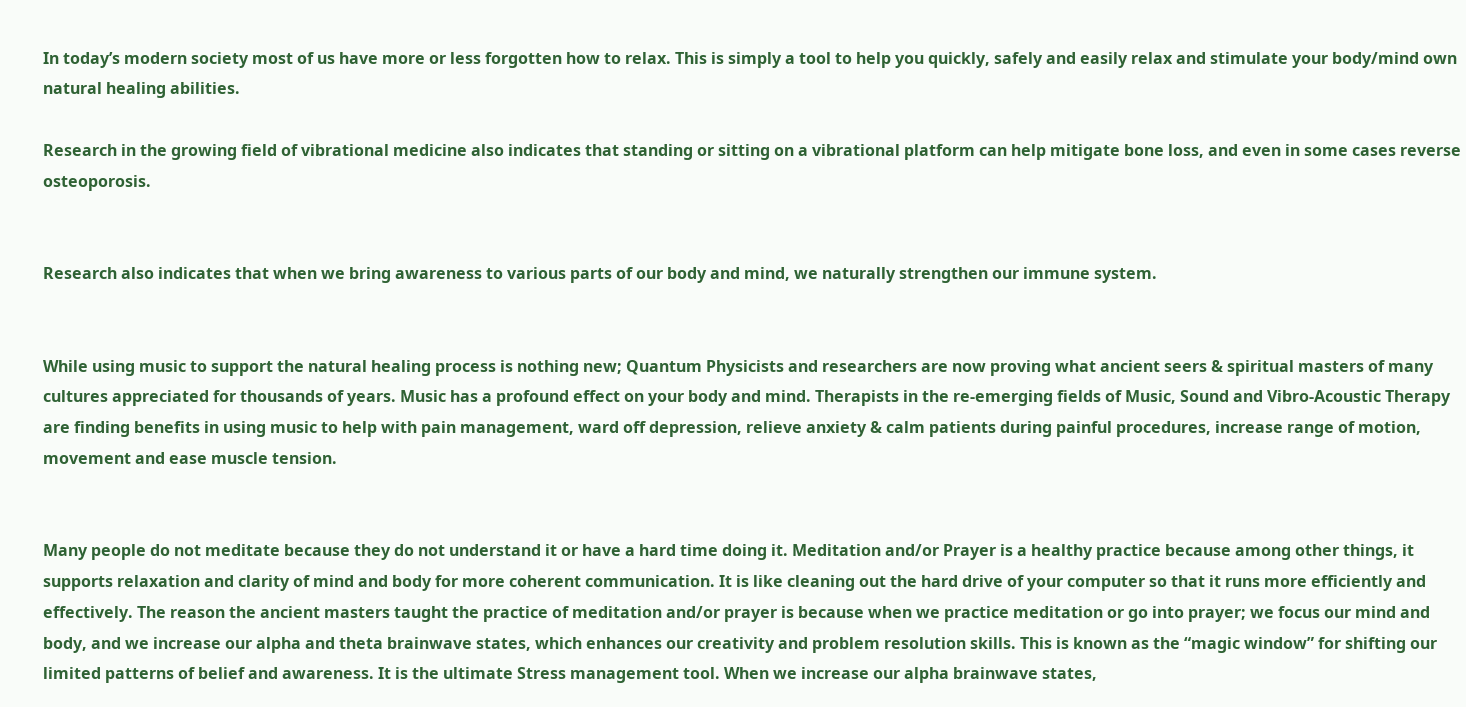In today’s modern society most of us have more or less forgotten how to relax. This is simply a tool to help you quickly, safely and easily relax and stimulate your body/mind own natural healing abilities.

Research in the growing field of vibrational medicine also indicates that standing or sitting on a vibrational platform can help mitigate bone loss, and even in some cases reverse osteoporosis.


Research also indicates that when we bring awareness to various parts of our body and mind, we naturally strengthen our immune system.


While using music to support the natural healing process is nothing new; Quantum Physicists and researchers are now proving what ancient seers & spiritual masters of many cultures appreciated for thousands of years. Music has a profound effect on your body and mind. Therapists in the re-emerging fields of Music, Sound and Vibro-Acoustic Therapy are finding benefits in using music to help with pain management, ward off depression, relieve anxiety & calm patients during painful procedures, increase range of motion, movement and ease muscle tension.


Many people do not meditate because they do not understand it or have a hard time doing it. Meditation and/or Prayer is a healthy practice because among other things, it supports relaxation and clarity of mind and body for more coherent communication. It is like cleaning out the hard drive of your computer so that it runs more efficiently and effectively. The reason the ancient masters taught the practice of meditation and/or prayer is because when we practice meditation or go into prayer; we focus our mind and body, and we increase our alpha and theta brainwave states, which enhances our creativity and problem resolution skills. This is known as the “magic window” for shifting our limited patterns of belief and awareness. It is the ultimate Stress management tool. When we increase our alpha brainwave states,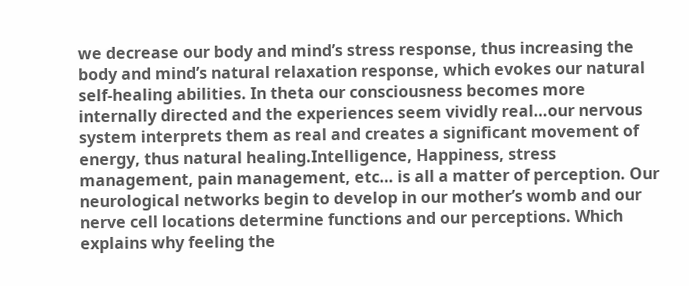we decrease our body and mind’s stress response, thus increasing the body and mind’s natural relaxation response, which evokes our natural self-healing abilities. In theta our consciousness becomes more internally directed and the experiences seem vividly real…our nervous system interprets them as real and creates a significant movement of energy, thus natural healing.Intelligence, Happiness, stress management, pain management, etc… is all a matter of perception. Our neurological networks begin to develop in our mother’s womb and our nerve cell locations determine functions and our perceptions. Which explains why feeling the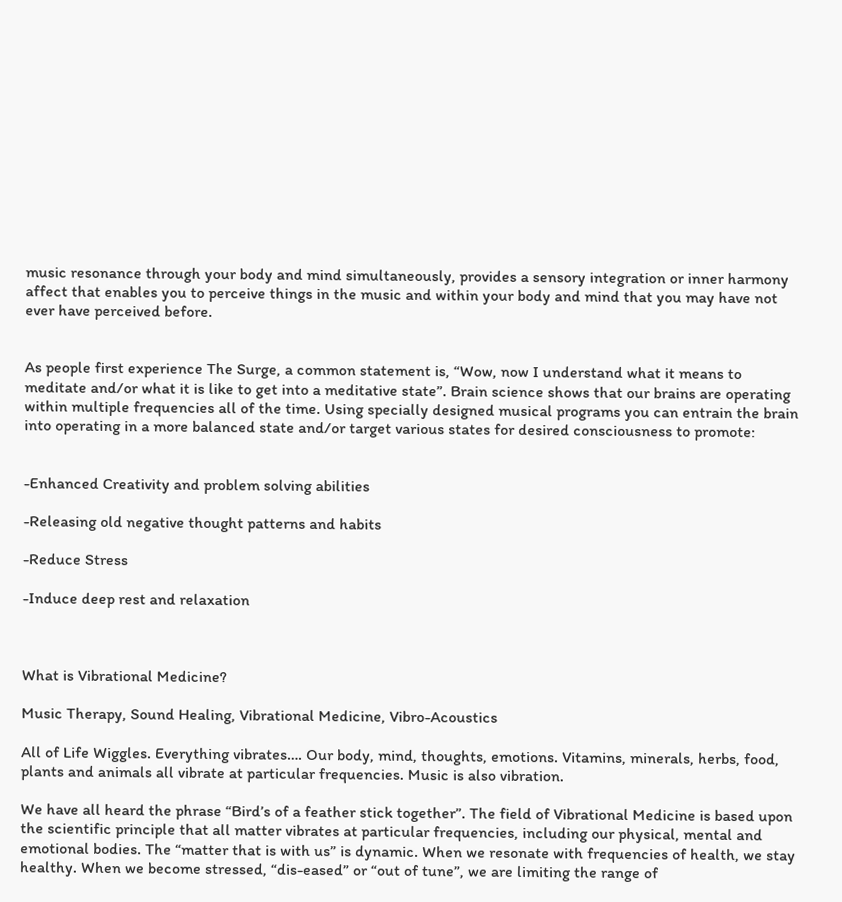music resonance through your body and mind simultaneously, provides a sensory integration or inner harmony affect that enables you to perceive things in the music and within your body and mind that you may have not ever have perceived before.


As people first experience The Surge, a common statement is, “Wow, now I understand what it means to meditate and/or what it is like to get into a meditative state”. Brain science shows that our brains are operating within multiple frequencies all of the time. Using specially designed musical programs you can entrain the brain into operating in a more balanced state and/or target various states for desired consciousness to promote:


-Enhanced Creativity and problem solving abilities

-Releasing old negative thought patterns and habits

-Reduce Stress

-Induce deep rest and relaxation



What is Vibrational Medicine?

Music Therapy, Sound Healing, Vibrational Medicine, Vibro-Acoustics

All of Life Wiggles. Everything vibrates…. Our body, mind, thoughts, emotions. Vitamins, minerals, herbs, food, plants and animals all vibrate at particular frequencies. Music is also vibration.

We have all heard the phrase “Bird’s of a feather stick together”. The field of Vibrational Medicine is based upon the scientific principle that all matter vibrates at particular frequencies, including our physical, mental and emotional bodies. The “matter that is with us” is dynamic. When we resonate with frequencies of health, we stay healthy. When we become stressed, “dis-eased” or “out of tune”, we are limiting the range of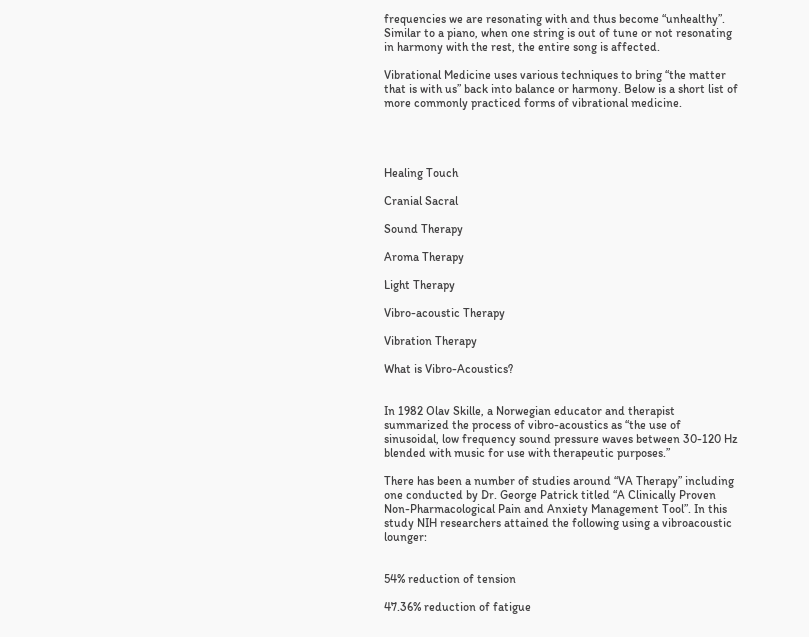frequencies we are resonating with and thus become “unhealthy”. Similar to a piano, when one string is out of tune or not resonating in harmony with the rest, the entire song is affected.

Vibrational Medicine uses various techniques to bring “the matter that is with us” back into balance or harmony. Below is a short list of more commonly practiced forms of vibrational medicine.




Healing Touch

Cranial Sacral

Sound Therapy

Aroma Therapy

Light Therapy

Vibro-acoustic Therapy

Vibration Therapy

What is Vibro-Acoustics?


In 1982 Olav Skille, a Norwegian educator and therapist summarized the process of vibro-acoustics as “the use of sinusoidal, low frequency sound pressure waves between 30-120 Hz blended with music for use with therapeutic purposes.”

There has been a number of studies around “VA Therapy” including one conducted by Dr. George Patrick titled “A Clinically Proven Non-Pharmacological Pain and Anxiety Management Tool”. In this study NIH researchers attained the following using a vibroacoustic lounger:


54% reduction of tension

47.36% reduction of fatigue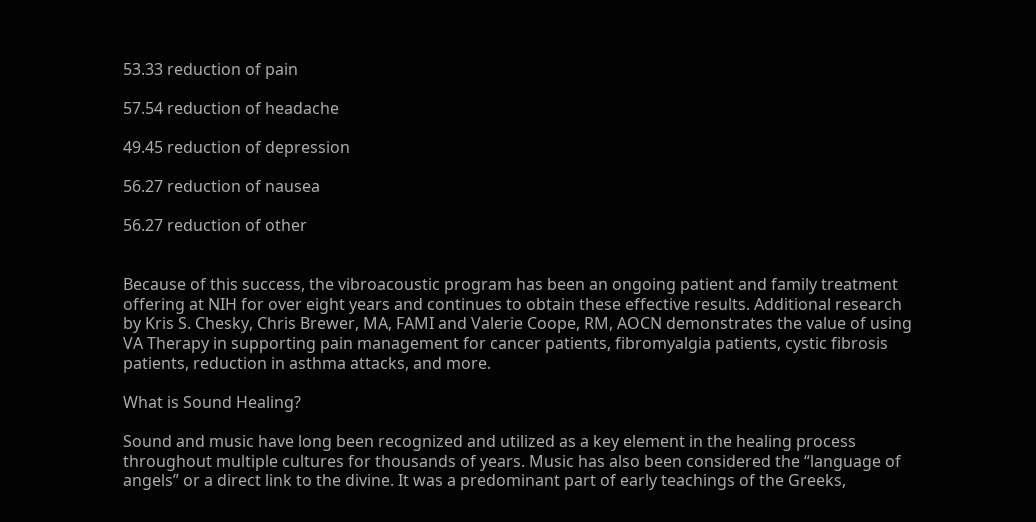53.33 reduction of pain

57.54 reduction of headache

49.45 reduction of depression

56.27 reduction of nausea

56.27 reduction of other


Because of this success, the vibroacoustic program has been an ongoing patient and family treatment offering at NIH for over eight years and continues to obtain these effective results. Additional research by Kris S. Chesky, Chris Brewer, MA, FAMI and Valerie Coope, RM, AOCN demonstrates the value of using VA Therapy in supporting pain management for cancer patients, fibromyalgia patients, cystic fibrosis patients, reduction in asthma attacks, and more.

What is Sound Healing?

Sound and music have long been recognized and utilized as a key element in the healing process throughout multiple cultures for thousands of years. Music has also been considered the “language of angels” or a direct link to the divine. It was a predominant part of early teachings of the Greeks,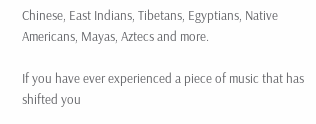Chinese, East Indians, Tibetans, Egyptians, Native Americans, Mayas, Aztecs and more.

If you have ever experienced a piece of music that has shifted you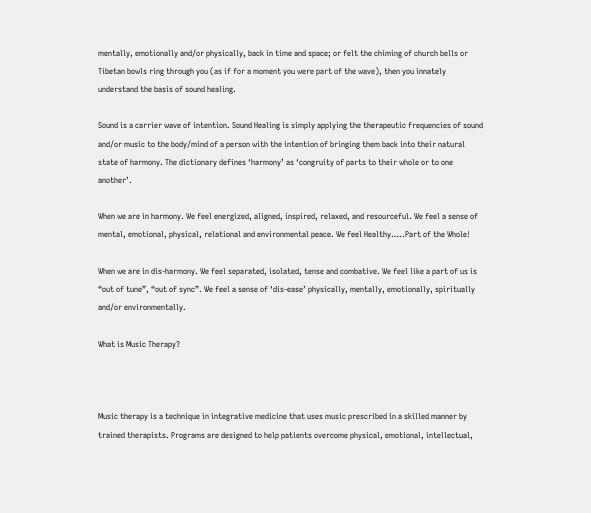mentally, emotionally and/or physically, back in time and space; or felt the chiming of church bells or Tibetan bowls ring through you (as if for a moment you were part of the wave), then you innately understand the basis of sound healing.

Sound is a carrier wave of intention. Sound Healing is simply applying the therapeutic frequencies of sound and/or music to the body/mind of a person with the intention of bringing them back into their natural state of harmony. The dictionary defines ‘harmony’ as ‘congruity of parts to their whole or to one another’.

When we are in harmony. We feel energized, aligned, inspired, relaxed, and resourceful. We feel a sense of mental, emotional, physical, relational and environmental peace. We feel Healthy…..Part of the Whole!

When we are in dis-harmony. We feel separated, isolated, tense and combative. We feel like a part of us is “out of tune”, “out of sync”. We feel a sense of ‘dis-ease’ physically, mentally, emotionally, spiritually and/or environmentally.

What is Music Therapy?



Music therapy is a technique in integrative medicine that uses music prescribed in a skilled manner by trained therapists. Programs are designed to help patients overcome physical, emotional, intellectual,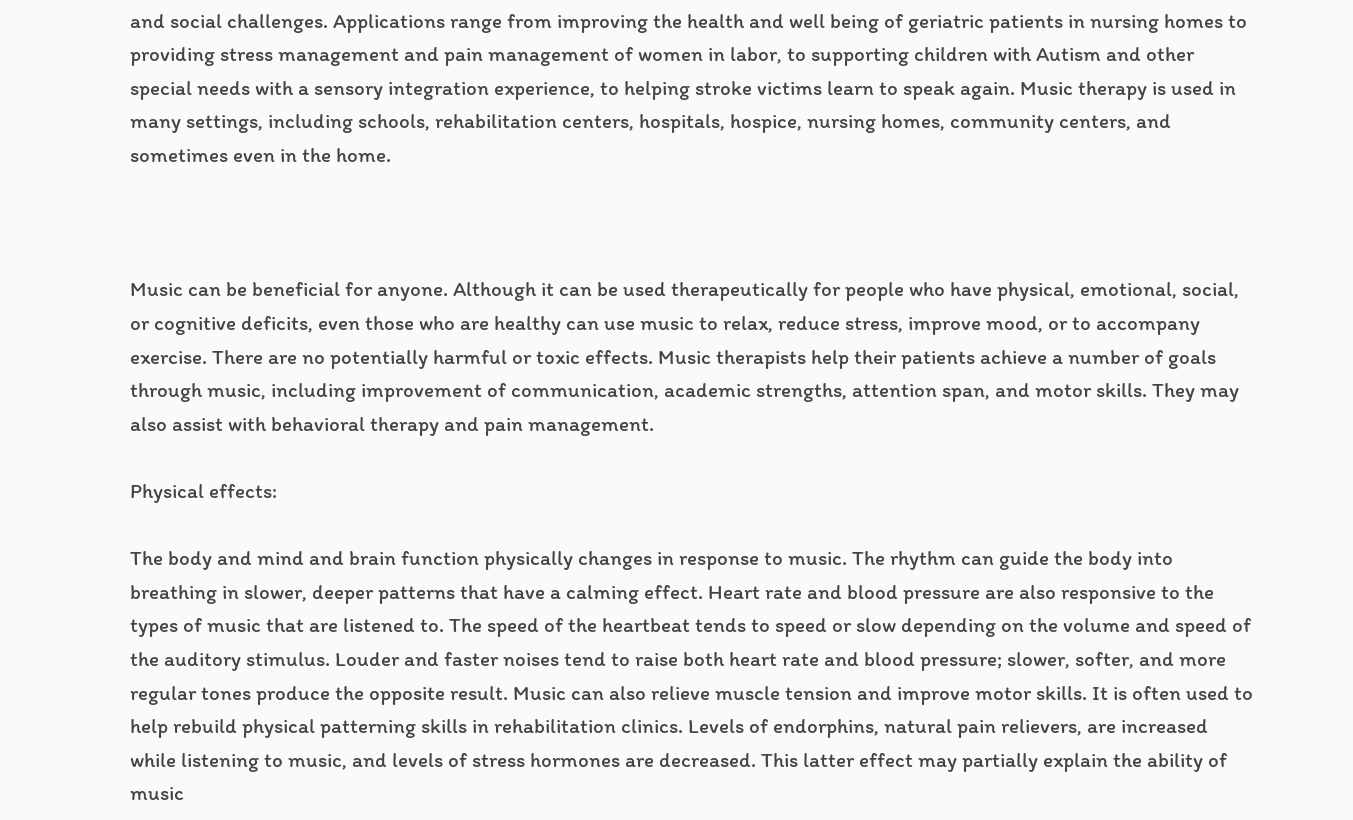and social challenges. Applications range from improving the health and well being of geriatric patients in nursing homes to providing stress management and pain management of women in labor, to supporting children with Autism and other special needs with a sensory integration experience, to helping stroke victims learn to speak again. Music therapy is used in many settings, including schools, rehabilitation centers, hospitals, hospice, nursing homes, community centers, and sometimes even in the home.



Music can be beneficial for anyone. Although it can be used therapeutically for people who have physical, emotional, social, or cognitive deficits, even those who are healthy can use music to relax, reduce stress, improve mood, or to accompany exercise. There are no potentially harmful or toxic effects. Music therapists help their patients achieve a number of goals through music, including improvement of communication, academic strengths, attention span, and motor skills. They may also assist with behavioral therapy and pain management.

Physical effects:

The body and mind and brain function physically changes in response to music. The rhythm can guide the body into breathing in slower, deeper patterns that have a calming effect. Heart rate and blood pressure are also responsive to the types of music that are listened to. The speed of the heartbeat tends to speed or slow depending on the volume and speed of the auditory stimulus. Louder and faster noises tend to raise both heart rate and blood pressure; slower, softer, and more regular tones produce the opposite result. Music can also relieve muscle tension and improve motor skills. It is often used to help rebuild physical patterning skills in rehabilitation clinics. Levels of endorphins, natural pain relievers, are increased while listening to music, and levels of stress hormones are decreased. This latter effect may partially explain the ability of music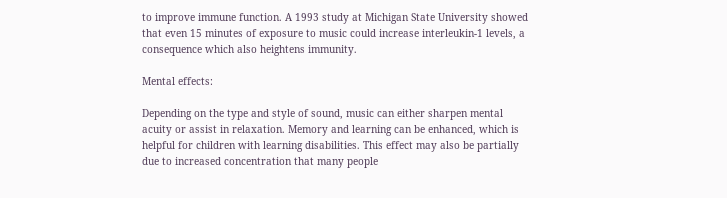to improve immune function. A 1993 study at Michigan State University showed that even 15 minutes of exposure to music could increase interleukin-1 levels, a consequence which also heightens immunity.

Mental effects:

Depending on the type and style of sound, music can either sharpen mental acuity or assist in relaxation. Memory and learning can be enhanced, which is helpful for children with learning disabilities. This effect may also be partially due to increased concentration that many people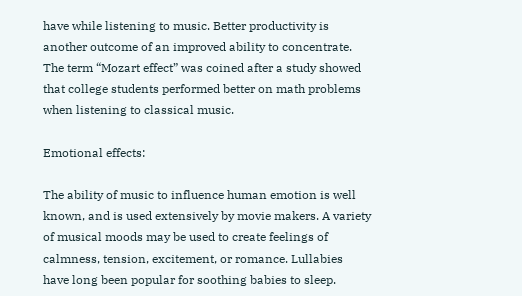have while listening to music. Better productivity is another outcome of an improved ability to concentrate. The term “Mozart effect” was coined after a study showed that college students performed better on math problems when listening to classical music.

Emotional effects:

The ability of music to influence human emotion is well known, and is used extensively by movie makers. A variety of musical moods may be used to create feelings of calmness, tension, excitement, or romance. Lullabies have long been popular for soothing babies to sleep.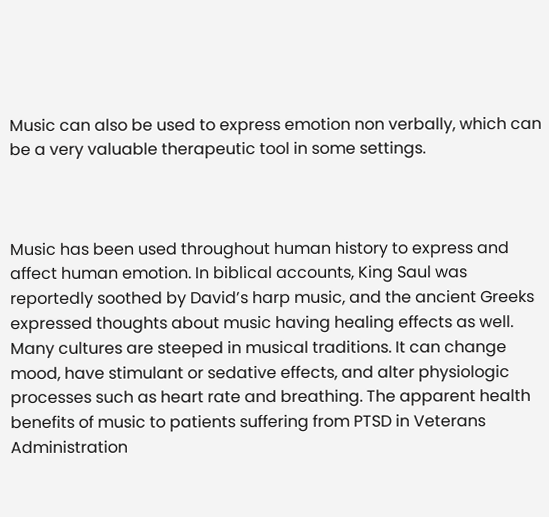Music can also be used to express emotion non verbally, which can be a very valuable therapeutic tool in some settings.



Music has been used throughout human history to express and affect human emotion. In biblical accounts, King Saul was reportedly soothed by David’s harp music, and the ancient Greeks expressed thoughts about music having healing effects as well. Many cultures are steeped in musical traditions. It can change mood, have stimulant or sedative effects, and alter physiologic processes such as heart rate and breathing. The apparent health benefits of music to patients suffering from PTSD in Veterans Administration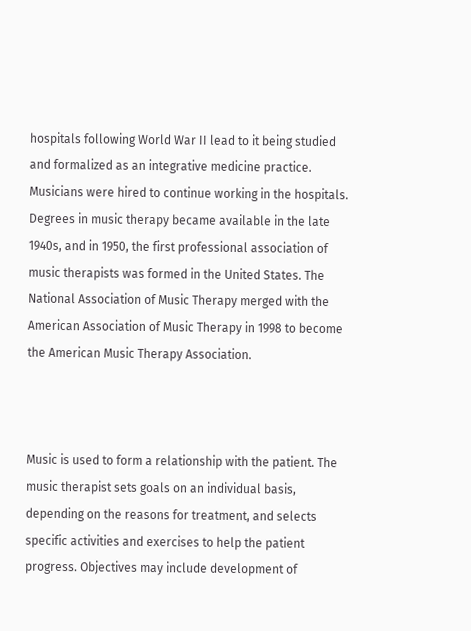hospitals following World War II lead to it being studied and formalized as an integrative medicine practice. Musicians were hired to continue working in the hospitals. Degrees in music therapy became available in the late 1940s, and in 1950, the first professional association of music therapists was formed in the United States. The National Association of Music Therapy merged with the American Association of Music Therapy in 1998 to become the American Music Therapy Association.



Music is used to form a relationship with the patient. The music therapist sets goals on an individual basis, depending on the reasons for treatment, and selects specific activities and exercises to help the patient progress. Objectives may include development of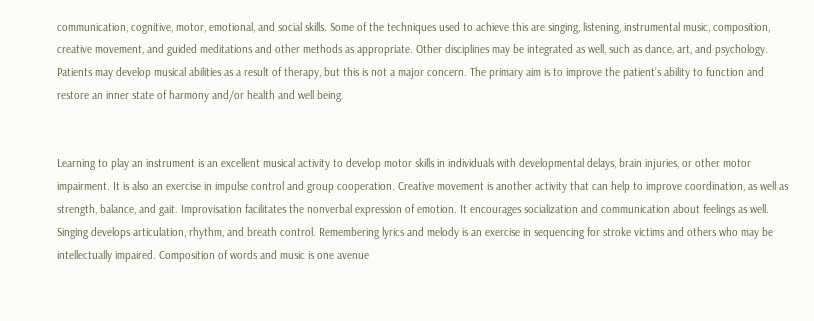communication, cognitive, motor, emotional, and social skills. Some of the techniques used to achieve this are singing, listening, instrumental music, composition, creative movement, and guided meditations and other methods as appropriate. Other disciplines may be integrated as well, such as dance, art, and psychology. Patients may develop musical abilities as a result of therapy, but this is not a major concern. The primary aim is to improve the patient’s ability to function and restore an inner state of harmony and/or health and well being.


Learning to play an instrument is an excellent musical activity to develop motor skills in individuals with developmental delays, brain injuries, or other motor impairment. It is also an exercise in impulse control and group cooperation. Creative movement is another activity that can help to improve coordination, as well as strength, balance, and gait. Improvisation facilitates the nonverbal expression of emotion. It encourages socialization and communication about feelings as well. Singing develops articulation, rhythm, and breath control. Remembering lyrics and melody is an exercise in sequencing for stroke victims and others who may be intellectually impaired. Composition of words and music is one avenue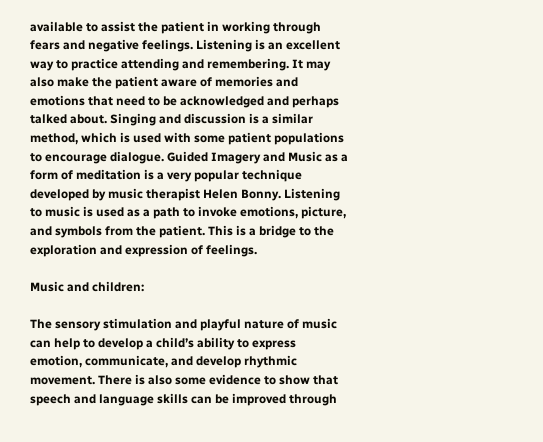available to assist the patient in working through fears and negative feelings. Listening is an excellent way to practice attending and remembering. It may also make the patient aware of memories and emotions that need to be acknowledged and perhaps talked about. Singing and discussion is a similar method, which is used with some patient populations to encourage dialogue. Guided Imagery and Music as a form of meditation is a very popular technique developed by music therapist Helen Bonny. Listening to music is used as a path to invoke emotions, picture, and symbols from the patient. This is a bridge to the exploration and expression of feelings.

Music and children:

The sensory stimulation and playful nature of music can help to develop a child’s ability to express emotion, communicate, and develop rhythmic movement. There is also some evidence to show that speech and language skills can be improved through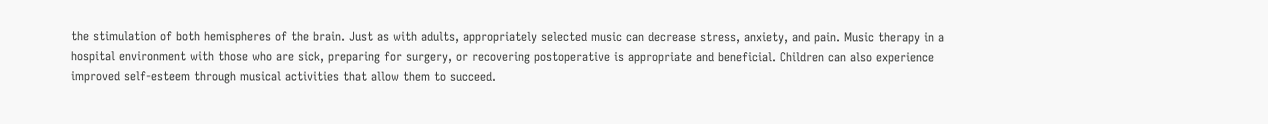the stimulation of both hemispheres of the brain. Just as with adults, appropriately selected music can decrease stress, anxiety, and pain. Music therapy in a hospital environment with those who are sick, preparing for surgery, or recovering postoperative is appropriate and beneficial. Children can also experience improved self-esteem through musical activities that allow them to succeed.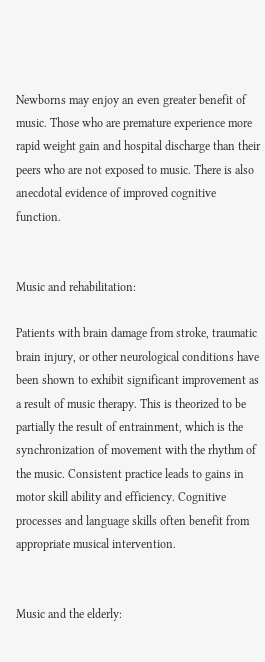Newborns may enjoy an even greater benefit of music. Those who are premature experience more rapid weight gain and hospital discharge than their peers who are not exposed to music. There is also anecdotal evidence of improved cognitive function.


Music and rehabilitation:

Patients with brain damage from stroke, traumatic brain injury, or other neurological conditions have been shown to exhibit significant improvement as a result of music therapy. This is theorized to be partially the result of entrainment, which is the synchronization of movement with the rhythm of the music. Consistent practice leads to gains in motor skill ability and efficiency. Cognitive processes and language skills often benefit from appropriate musical intervention.


Music and the elderly: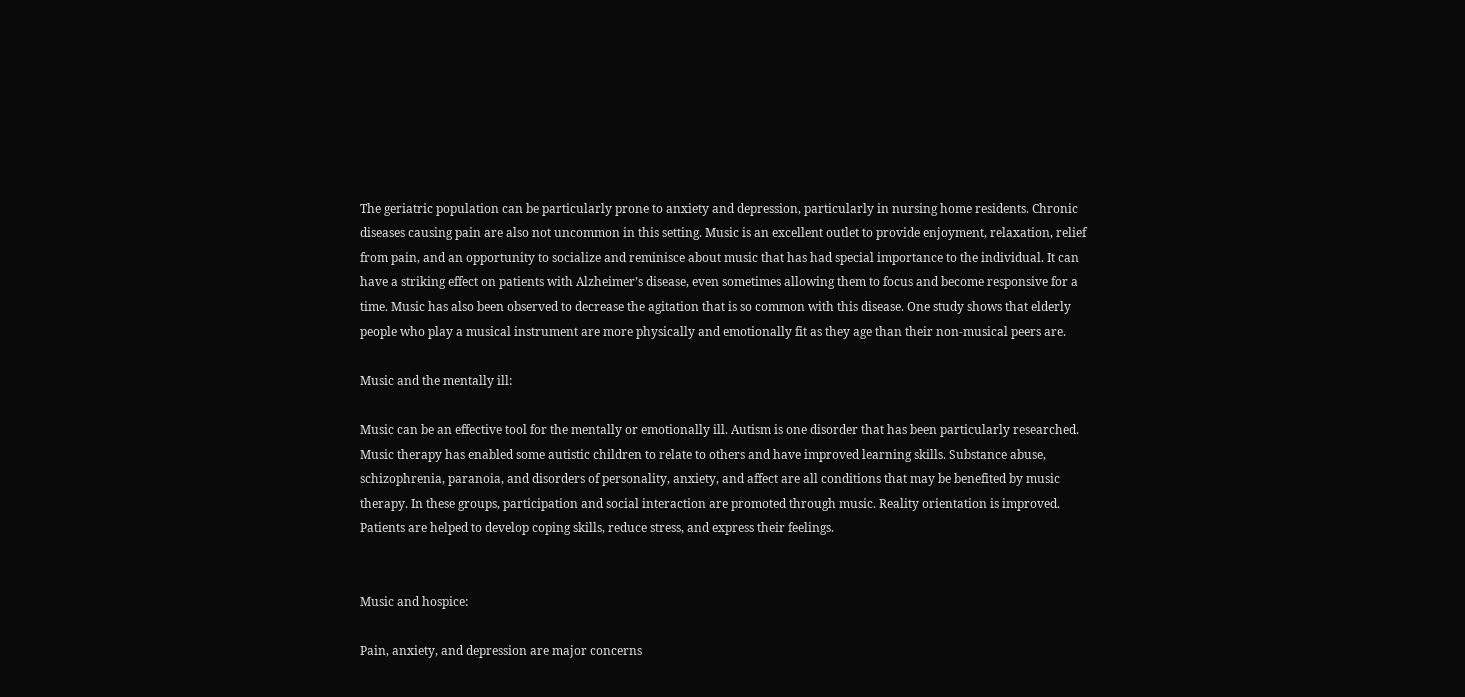The geriatric population can be particularly prone to anxiety and depression, particularly in nursing home residents. Chronic diseases causing pain are also not uncommon in this setting. Music is an excellent outlet to provide enjoyment, relaxation, relief from pain, and an opportunity to socialize and reminisce about music that has had special importance to the individual. It can have a striking effect on patients with Alzheimer’s disease, even sometimes allowing them to focus and become responsive for a time. Music has also been observed to decrease the agitation that is so common with this disease. One study shows that elderly people who play a musical instrument are more physically and emotionally fit as they age than their non-musical peers are.

Music and the mentally ill:

Music can be an effective tool for the mentally or emotionally ill. Autism is one disorder that has been particularly researched. Music therapy has enabled some autistic children to relate to others and have improved learning skills. Substance abuse, schizophrenia, paranoia, and disorders of personality, anxiety, and affect are all conditions that may be benefited by music therapy. In these groups, participation and social interaction are promoted through music. Reality orientation is improved. Patients are helped to develop coping skills, reduce stress, and express their feelings.


Music and hospice:

Pain, anxiety, and depression are major concerns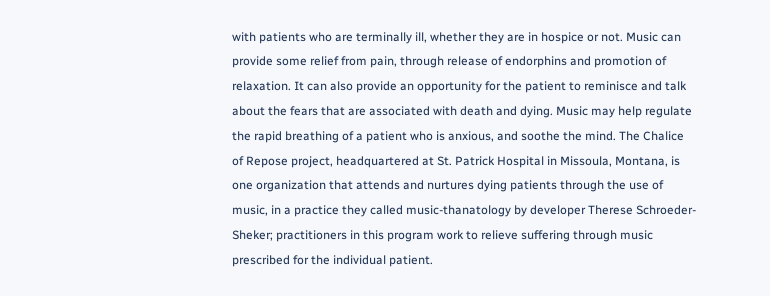with patients who are terminally ill, whether they are in hospice or not. Music can provide some relief from pain, through release of endorphins and promotion of relaxation. It can also provide an opportunity for the patient to reminisce and talk about the fears that are associated with death and dying. Music may help regulate the rapid breathing of a patient who is anxious, and soothe the mind. The Chalice of Repose project, headquartered at St. Patrick Hospital in Missoula, Montana, is one organization that attends and nurtures dying patients through the use of music, in a practice they called music-thanatology by developer Therese Schroeder-Sheker; practitioners in this program work to relieve suffering through music prescribed for the individual patient.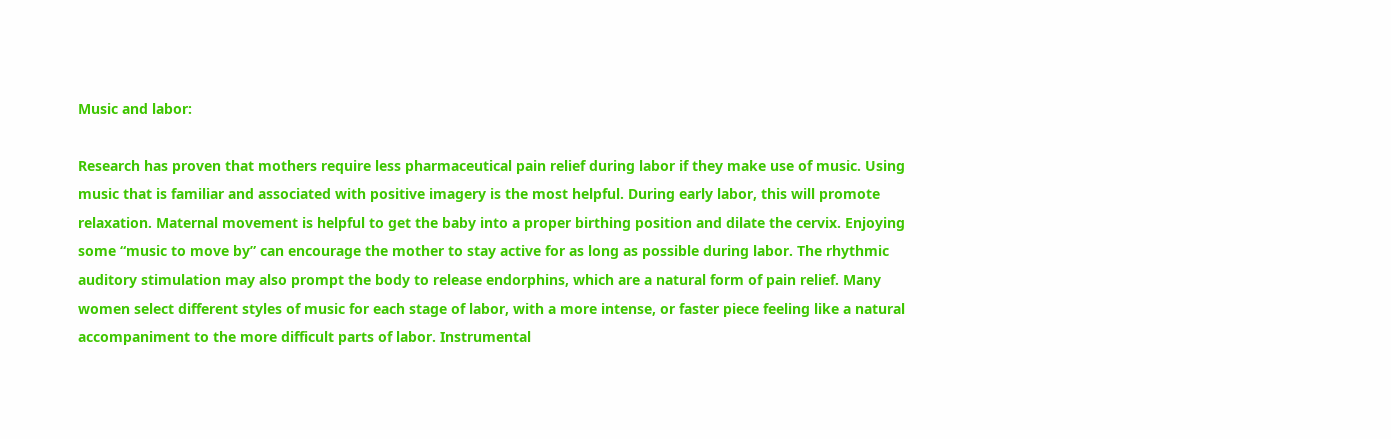Music and labor:

Research has proven that mothers require less pharmaceutical pain relief during labor if they make use of music. Using music that is familiar and associated with positive imagery is the most helpful. During early labor, this will promote relaxation. Maternal movement is helpful to get the baby into a proper birthing position and dilate the cervix. Enjoying some “music to move by” can encourage the mother to stay active for as long as possible during labor. The rhythmic auditory stimulation may also prompt the body to release endorphins, which are a natural form of pain relief. Many women select different styles of music for each stage of labor, with a more intense, or faster piece feeling like a natural accompaniment to the more difficult parts of labor. Instrumental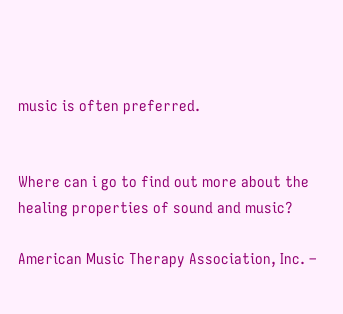music is often preferred.


Where can i go to find out more about the healing properties of sound and music?

American Music Therapy Association, Inc. –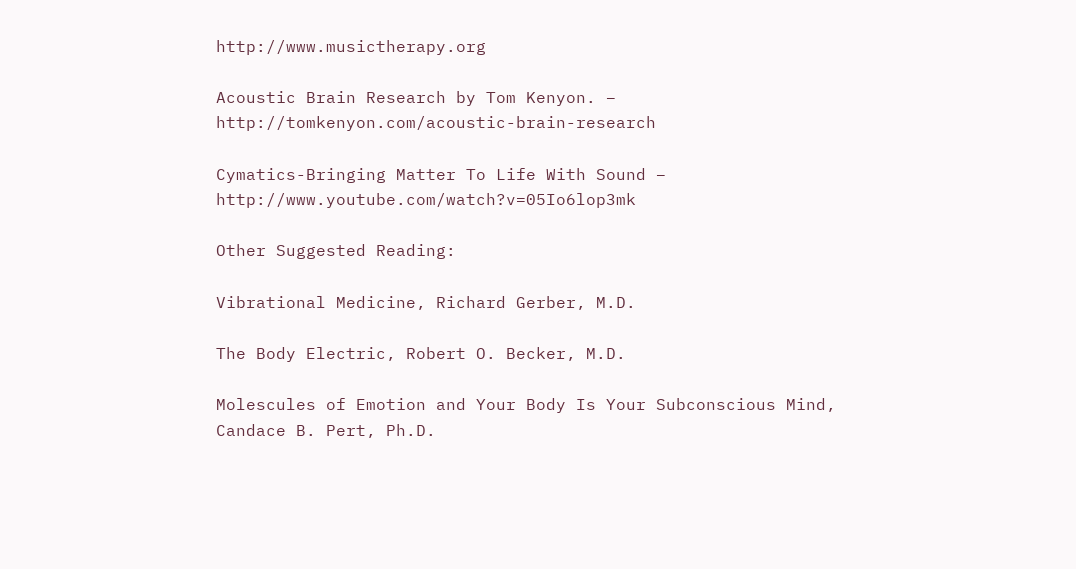http://www.musictherapy.org

Acoustic Brain Research by Tom Kenyon. – http://tomkenyon.com/acoustic-brain-research

Cymatics-Bringing Matter To Life With Sound – http://www.youtube.com/watch?v=05Io6lop3mk

Other Suggested Reading:

Vibrational Medicine, Richard Gerber, M.D.

The Body Electric, Robert O. Becker, M.D.

Molescules of Emotion and Your Body Is Your Subconscious Mind, Candace B. Pert, Ph.D.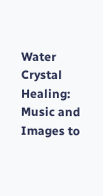Water Crystal Healing: Music and Images to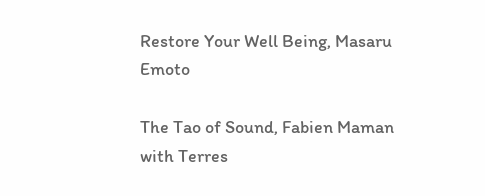Restore Your Well Being, Masaru Emoto

The Tao of Sound, Fabien Maman with Terres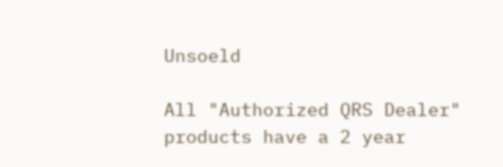Unsoeld

All "Authorized QRS Dealer" products have a 2 year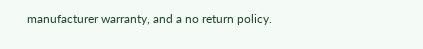manufacturer warranty, and a no return policy.